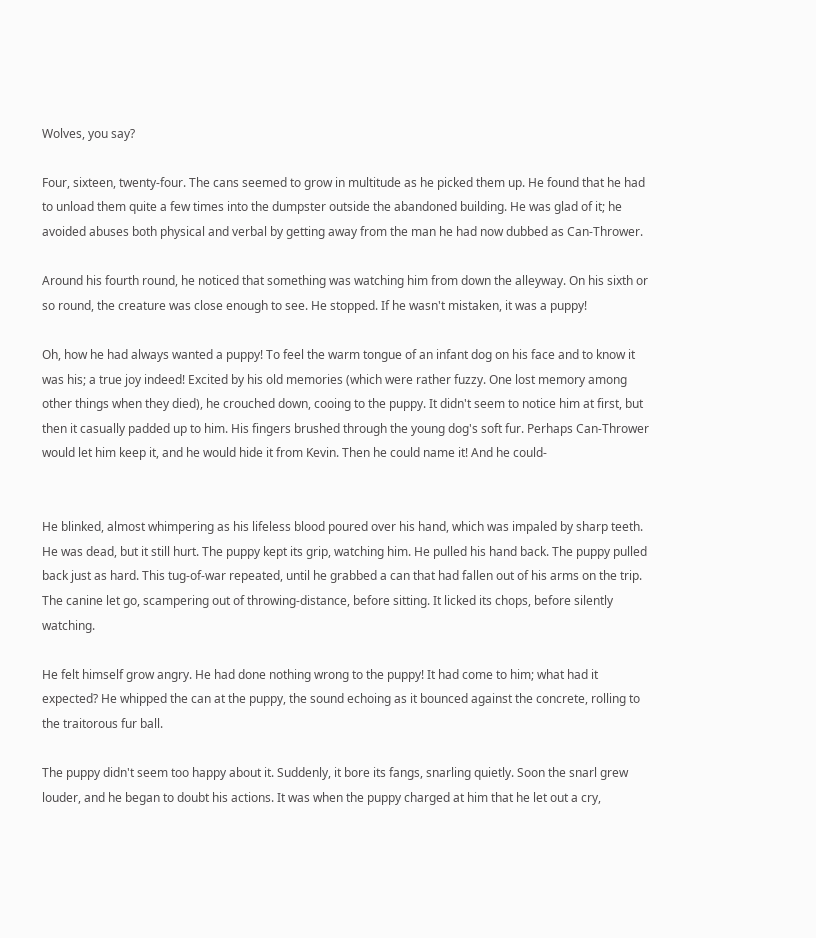Wolves, you say?

Four, sixteen, twenty-four. The cans seemed to grow in multitude as he picked them up. He found that he had to unload them quite a few times into the dumpster outside the abandoned building. He was glad of it; he avoided abuses both physical and verbal by getting away from the man he had now dubbed as Can-Thrower.

Around his fourth round, he noticed that something was watching him from down the alleyway. On his sixth or so round, the creature was close enough to see. He stopped. If he wasn't mistaken, it was a puppy!

Oh, how he had always wanted a puppy! To feel the warm tongue of an infant dog on his face and to know it was his; a true joy indeed! Excited by his old memories (which were rather fuzzy. One lost memory among other things when they died), he crouched down, cooing to the puppy. It didn't seem to notice him at first, but then it casually padded up to him. His fingers brushed through the young dog's soft fur. Perhaps Can-Thrower would let him keep it, and he would hide it from Kevin. Then he could name it! And he could-


He blinked, almost whimpering as his lifeless blood poured over his hand, which was impaled by sharp teeth. He was dead, but it still hurt. The puppy kept its grip, watching him. He pulled his hand back. The puppy pulled back just as hard. This tug-of-war repeated, until he grabbed a can that had fallen out of his arms on the trip. The canine let go, scampering out of throwing-distance, before sitting. It licked its chops, before silently watching.

He felt himself grow angry. He had done nothing wrong to the puppy! It had come to him; what had it expected? He whipped the can at the puppy, the sound echoing as it bounced against the concrete, rolling to the traitorous fur ball.

The puppy didn't seem too happy about it. Suddenly, it bore its fangs, snarling quietly. Soon the snarl grew louder, and he began to doubt his actions. It was when the puppy charged at him that he let out a cry,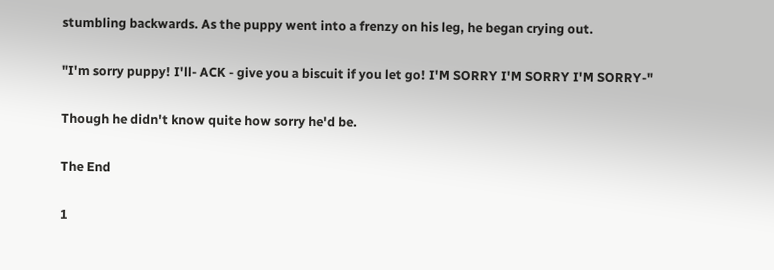stumbling backwards. As the puppy went into a frenzy on his leg, he began crying out.

"I'm sorry puppy! I'll- ACK - give you a biscuit if you let go! I'M SORRY I'M SORRY I'M SORRY-"

Though he didn't know quite how sorry he'd be.

The End

1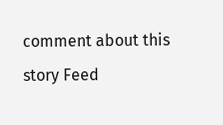comment about this story Feed